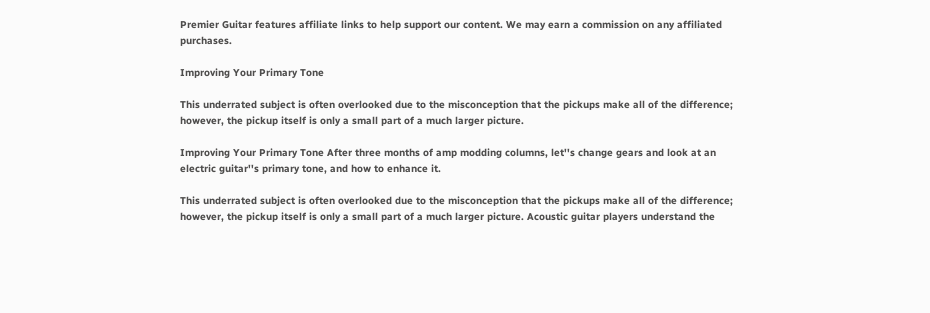Premier Guitar features affiliate links to help support our content. We may earn a commission on any affiliated purchases.

Improving Your Primary Tone

This underrated subject is often overlooked due to the misconception that the pickups make all of the difference; however, the pickup itself is only a small part of a much larger picture.

Improving Your Primary Tone After three months of amp modding columns, let''s change gears and look at an electric guitar''s primary tone, and how to enhance it.

This underrated subject is often overlooked due to the misconception that the pickups make all of the difference; however, the pickup itself is only a small part of a much larger picture. Acoustic guitar players understand the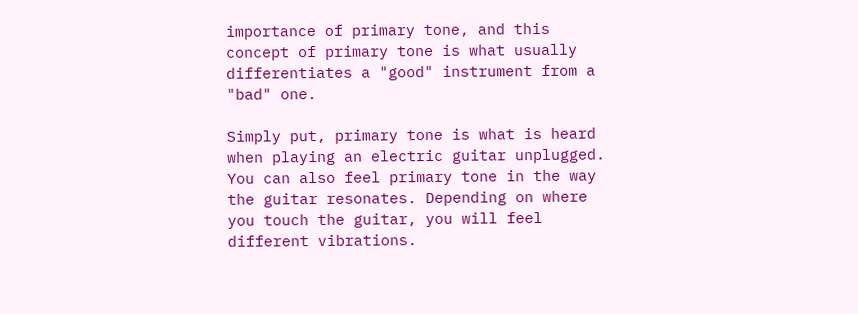importance of primary tone, and this concept of primary tone is what usually differentiates a "good" instrument from a "bad" one.

Simply put, primary tone is what is heard when playing an electric guitar unplugged. You can also feel primary tone in the way the guitar resonates. Depending on where you touch the guitar, you will feel different vibrations.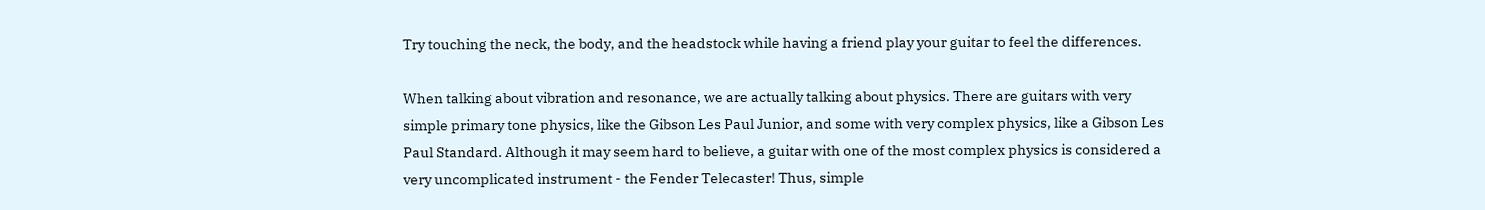Try touching the neck, the body, and the headstock while having a friend play your guitar to feel the differences.

When talking about vibration and resonance, we are actually talking about physics. There are guitars with very simple primary tone physics, like the Gibson Les Paul Junior, and some with very complex physics, like a Gibson Les Paul Standard. Although it may seem hard to believe, a guitar with one of the most complex physics is considered a very uncomplicated instrument - the Fender Telecaster! Thus, simple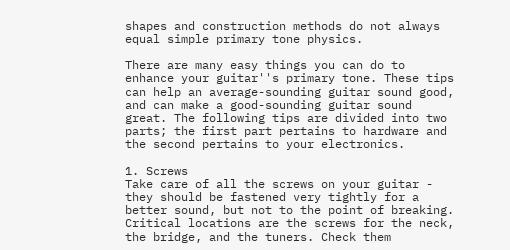shapes and construction methods do not always equal simple primary tone physics.

There are many easy things you can do to enhance your guitar''s primary tone. These tips can help an average-sounding guitar sound good, and can make a good-sounding guitar sound great. The following tips are divided into two parts; the first part pertains to hardware and the second pertains to your electronics.

1. Screws
Take care of all the screws on your guitar - they should be fastened very tightly for a better sound, but not to the point of breaking. Critical locations are the screws for the neck, the bridge, and the tuners. Check them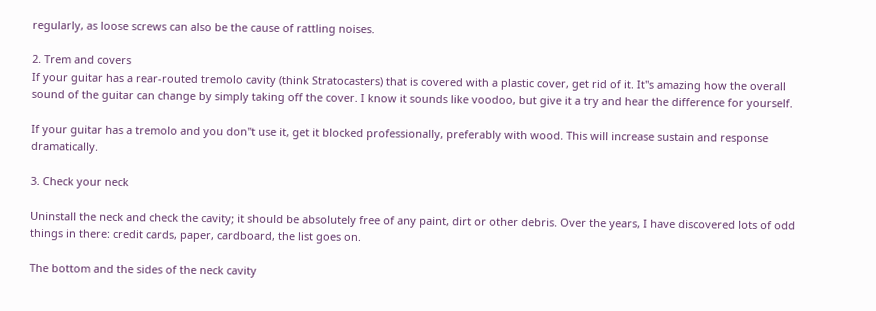regularly, as loose screws can also be the cause of rattling noises.

2. Trem and covers
If your guitar has a rear-routed tremolo cavity (think Stratocasters) that is covered with a plastic cover, get rid of it. It''s amazing how the overall sound of the guitar can change by simply taking off the cover. I know it sounds like voodoo, but give it a try and hear the difference for yourself.

If your guitar has a tremolo and you don''t use it, get it blocked professionally, preferably with wood. This will increase sustain and response dramatically.

3. Check your neck

Uninstall the neck and check the cavity; it should be absolutely free of any paint, dirt or other debris. Over the years, I have discovered lots of odd things in there: credit cards, paper, cardboard, the list goes on.

The bottom and the sides of the neck cavity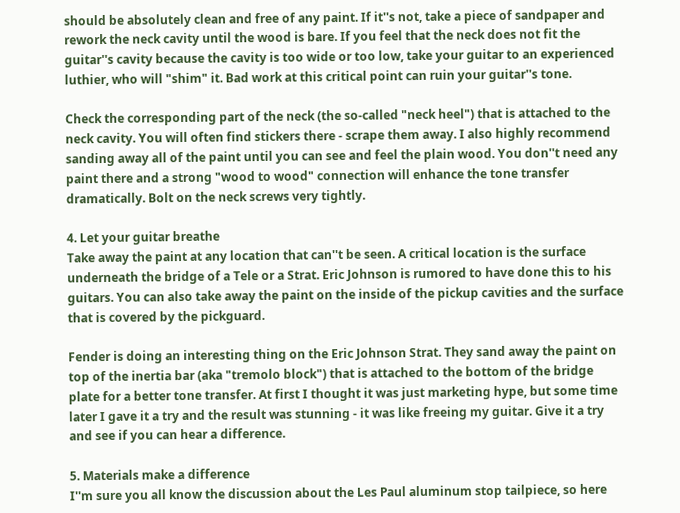should be absolutely clean and free of any paint. If it''s not, take a piece of sandpaper and rework the neck cavity until the wood is bare. If you feel that the neck does not fit the guitar''s cavity because the cavity is too wide or too low, take your guitar to an experienced luthier, who will "shim" it. Bad work at this critical point can ruin your guitar''s tone.

Check the corresponding part of the neck (the so-called "neck heel") that is attached to the neck cavity. You will often find stickers there - scrape them away. I also highly recommend sanding away all of the paint until you can see and feel the plain wood. You don''t need any paint there and a strong "wood to wood" connection will enhance the tone transfer dramatically. Bolt on the neck screws very tightly.

4. Let your guitar breathe
Take away the paint at any location that can''t be seen. A critical location is the surface underneath the bridge of a Tele or a Strat. Eric Johnson is rumored to have done this to his guitars. You can also take away the paint on the inside of the pickup cavities and the surface that is covered by the pickguard.

Fender is doing an interesting thing on the Eric Johnson Strat. They sand away the paint on top of the inertia bar (aka "tremolo block") that is attached to the bottom of the bridge plate for a better tone transfer. At first I thought it was just marketing hype, but some time later I gave it a try and the result was stunning - it was like freeing my guitar. Give it a try and see if you can hear a difference.

5. Materials make a difference
I''m sure you all know the discussion about the Les Paul aluminum stop tailpiece, so here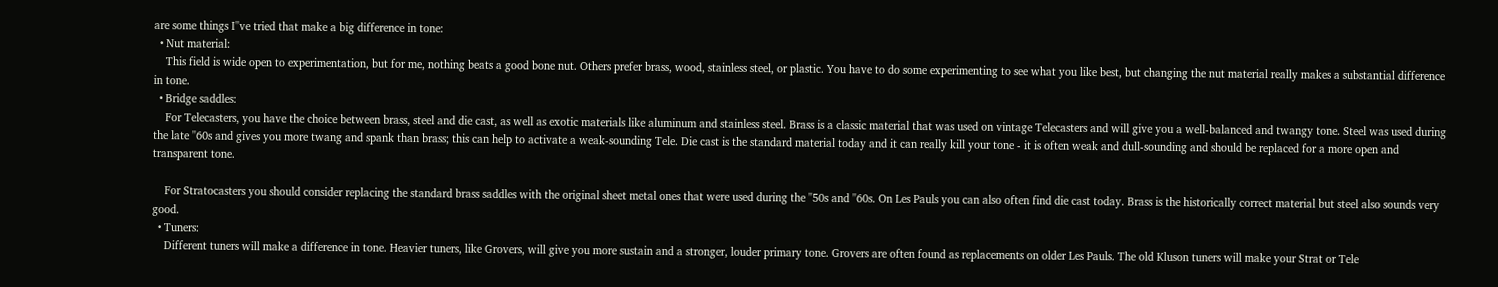are some things I''ve tried that make a big difference in tone:
  • Nut material:
    This field is wide open to experimentation, but for me, nothing beats a good bone nut. Others prefer brass, wood, stainless steel, or plastic. You have to do some experimenting to see what you like best, but changing the nut material really makes a substantial difference in tone.
  • Bridge saddles:
    For Telecasters, you have the choice between brass, steel and die cast, as well as exotic materials like aluminum and stainless steel. Brass is a classic material that was used on vintage Telecasters and will give you a well-balanced and twangy tone. Steel was used during the late ''60s and gives you more twang and spank than brass; this can help to activate a weak-sounding Tele. Die cast is the standard material today and it can really kill your tone - it is often weak and dull-sounding and should be replaced for a more open and transparent tone.

    For Stratocasters you should consider replacing the standard brass saddles with the original sheet metal ones that were used during the ''50s and ''60s. On Les Pauls you can also often find die cast today. Brass is the historically correct material but steel also sounds very good.
  • Tuners:
    Different tuners will make a difference in tone. Heavier tuners, like Grovers, will give you more sustain and a stronger, louder primary tone. Grovers are often found as replacements on older Les Pauls. The old Kluson tuners will make your Strat or Tele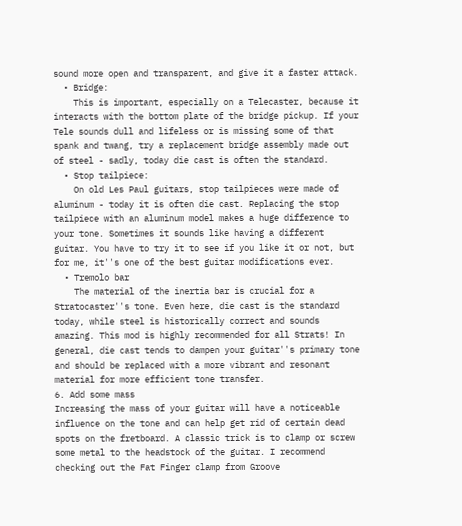sound more open and transparent, and give it a faster attack.
  • Bridge:
    This is important, especially on a Telecaster, because it interacts with the bottom plate of the bridge pickup. If your Tele sounds dull and lifeless or is missing some of that spank and twang, try a replacement bridge assembly made out of steel - sadly, today die cast is often the standard.
  • Stop tailpiece:
    On old Les Paul guitars, stop tailpieces were made of aluminum - today it is often die cast. Replacing the stop tailpiece with an aluminum model makes a huge difference to your tone. Sometimes it sounds like having a different guitar. You have to try it to see if you like it or not, but for me, it''s one of the best guitar modifications ever.
  • Tremolo bar
    The material of the inertia bar is crucial for a Stratocaster''s tone. Even here, die cast is the standard today, while steel is historically correct and sounds amazing. This mod is highly recommended for all Strats! In general, die cast tends to dampen your guitar''s primary tone and should be replaced with a more vibrant and resonant material for more efficient tone transfer.
6. Add some mass
Increasing the mass of your guitar will have a noticeable influence on the tone and can help get rid of certain dead spots on the fretboard. A classic trick is to clamp or screw some metal to the headstock of the guitar. I recommend checking out the Fat Finger clamp from Groove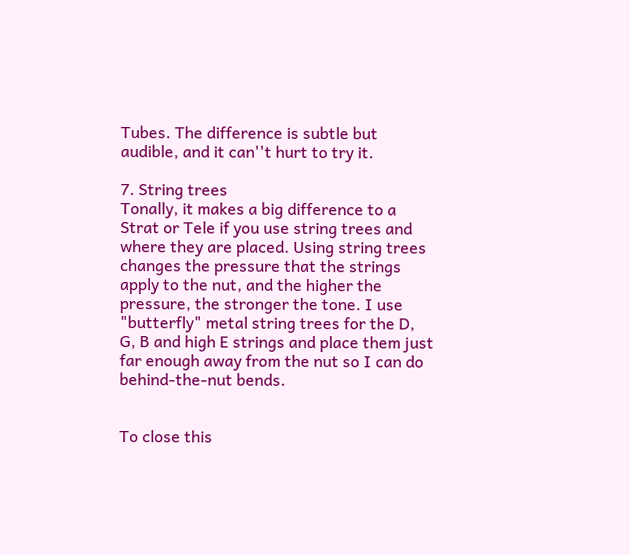Tubes. The difference is subtle but audible, and it can''t hurt to try it.

7. String trees
Tonally, it makes a big difference to a Strat or Tele if you use string trees and where they are placed. Using string trees changes the pressure that the strings apply to the nut, and the higher the pressure, the stronger the tone. I use "butterfly" metal string trees for the D, G, B and high E strings and place them just far enough away from the nut so I can do behind-the-nut bends.


To close this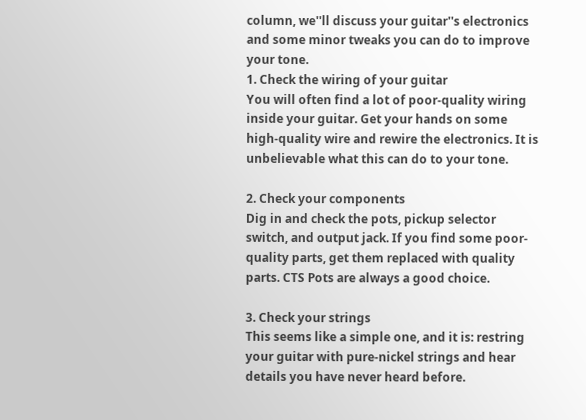column, we''ll discuss your guitar''s electronics and some minor tweaks you can do to improve your tone.
1. Check the wiring of your guitar
You will often find a lot of poor-quality wiring inside your guitar. Get your hands on some high-quality wire and rewire the electronics. It is unbelievable what this can do to your tone.

2. Check your components
Dig in and check the pots, pickup selector switch, and output jack. If you find some poor-quality parts, get them replaced with quality parts. CTS Pots are always a good choice.

3. Check your strings
This seems like a simple one, and it is: restring your guitar with pure-nickel strings and hear details you have never heard before.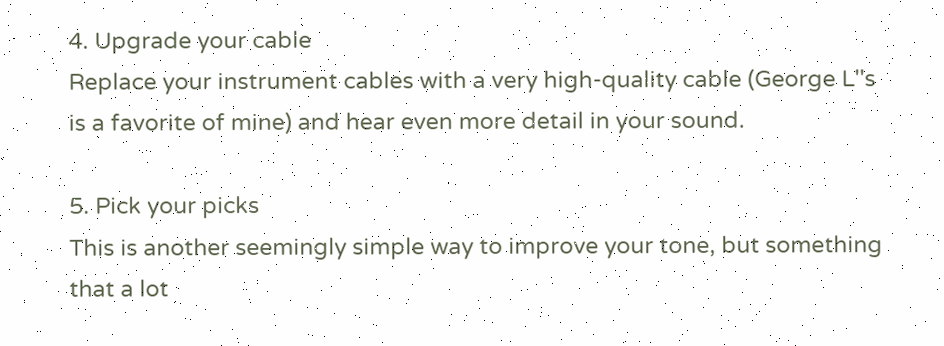4. Upgrade your cable
Replace your instrument cables with a very high-quality cable (George L''s is a favorite of mine) and hear even more detail in your sound.

5. Pick your picks
This is another seemingly simple way to improve your tone, but something that a lot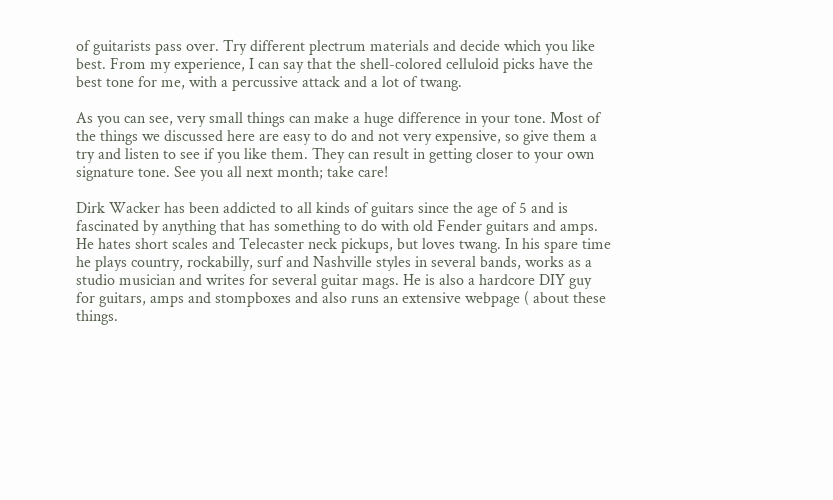of guitarists pass over. Try different plectrum materials and decide which you like best. From my experience, I can say that the shell-colored celluloid picks have the best tone for me, with a percussive attack and a lot of twang.

As you can see, very small things can make a huge difference in your tone. Most of the things we discussed here are easy to do and not very expensive, so give them a try and listen to see if you like them. They can result in getting closer to your own signature tone. See you all next month; take care!

Dirk Wacker has been addicted to all kinds of guitars since the age of 5 and is fascinated by anything that has something to do with old Fender guitars and amps. He hates short scales and Telecaster neck pickups, but loves twang. In his spare time he plays country, rockabilly, surf and Nashville styles in several bands, works as a studio musician and writes for several guitar mags. He is also a hardcore DIY guy for guitars, amps and stompboxes and also runs an extensive webpage ( about these things.